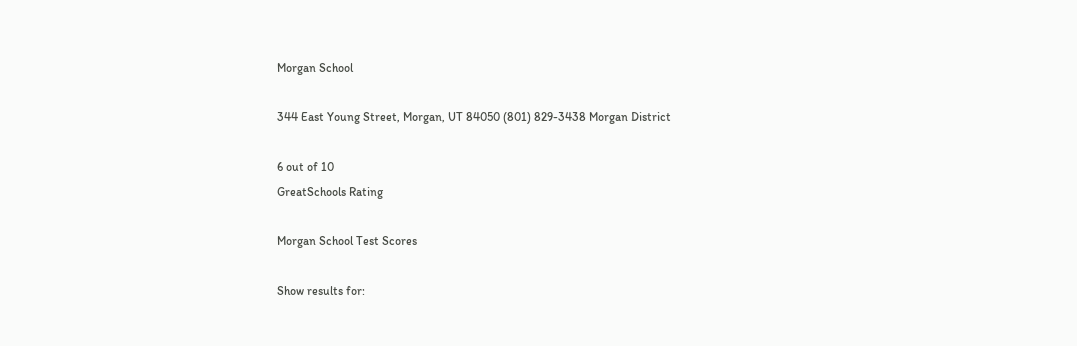Morgan School

344 East Young Street, Morgan, UT 84050 (801) 829-3438 Morgan District

6 out of 10
GreatSchools Rating

Morgan School Test Scores

Show results for: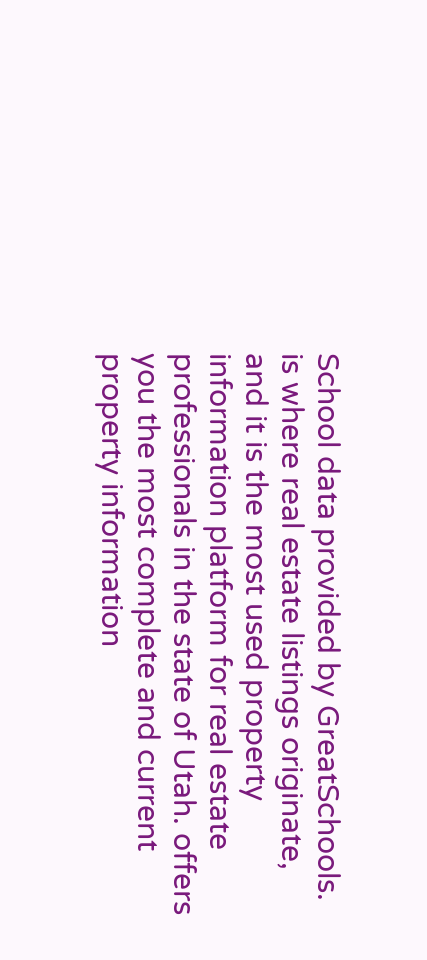School data provided by GreatSchools. is where real estate listings originate, and it is the most used property information platform for real estate professionals in the state of Utah. offers you the most complete and current property information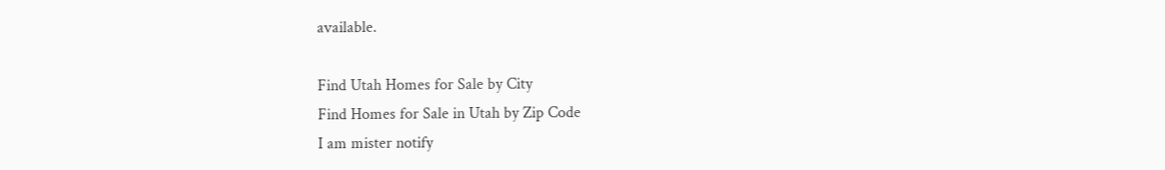available.

Find Utah Homes for Sale by City
Find Homes for Sale in Utah by Zip Code
I am mister notify